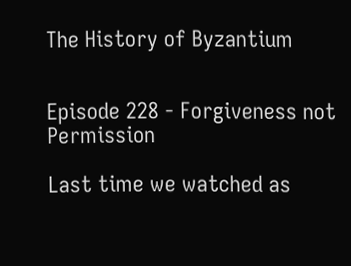The History of Byzantium


Episode 228 - Forgiveness not Permission

Last time we watched as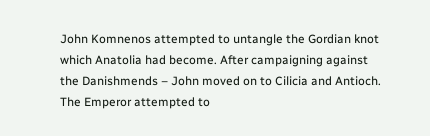John Komnenos attempted to untangle the Gordian knot which Anatolia had become. After campaigning against the Danishmends – John moved on to Cilicia and Antioch. The Emperor attempted to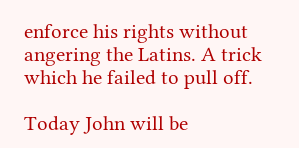enforce his rights without angering the Latins. A trick which he failed to pull off.

Today John will be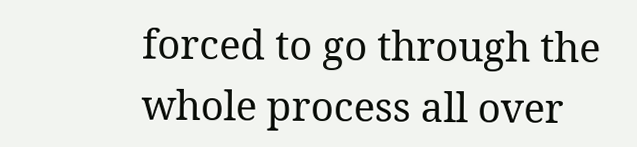forced to go through the whole process all over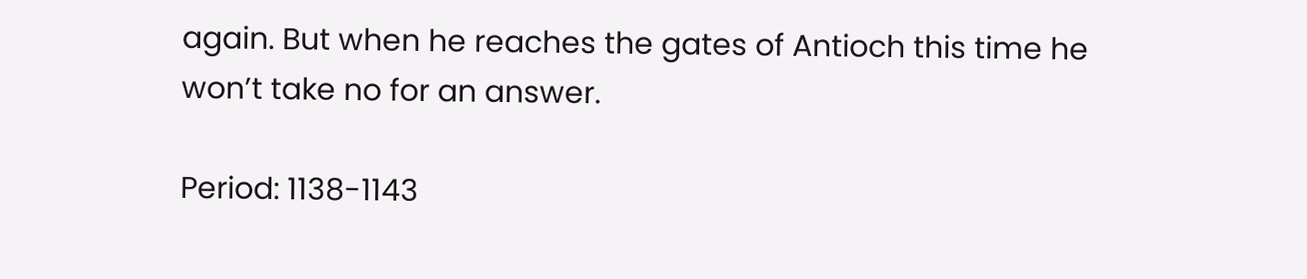again. But when he reaches the gates of Antioch this time he won’t take no for an answer.

Period: 1138-1143